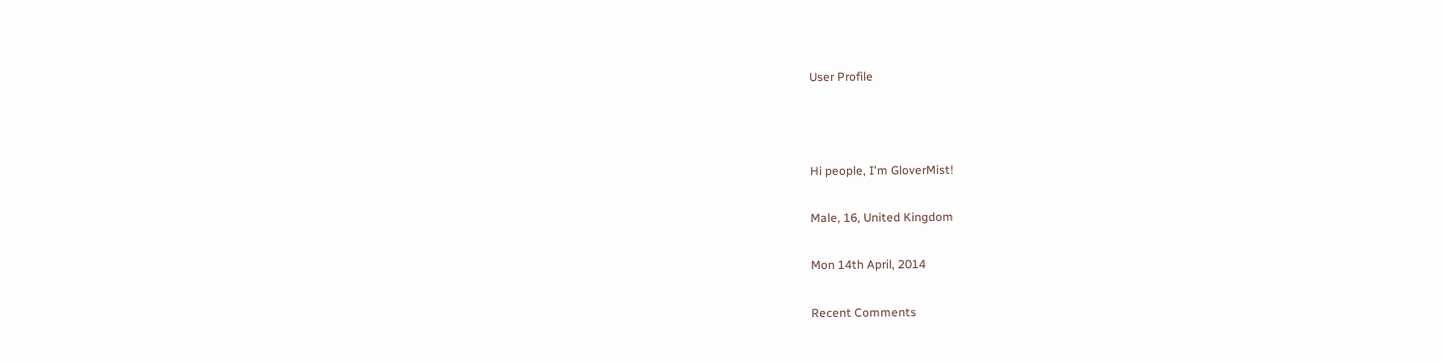User Profile



Hi people, I'm GloverMist!

Male, 16, United Kingdom

Mon 14th April, 2014

Recent Comments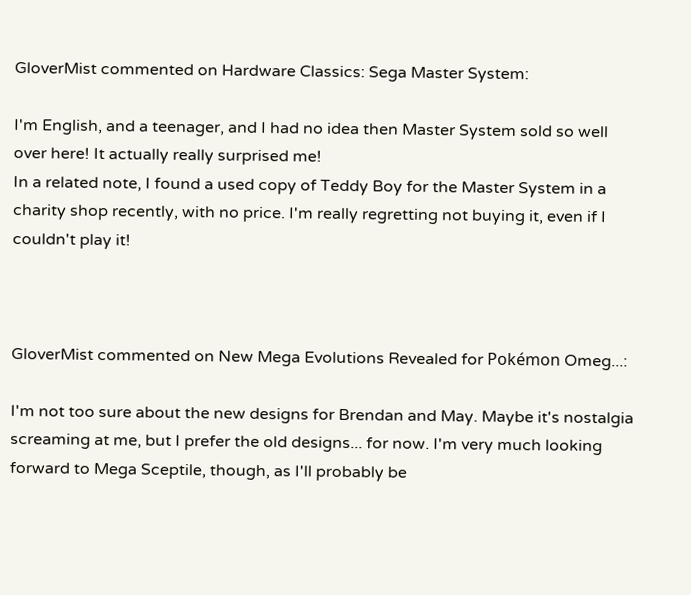GloverMist commented on Hardware Classics: Sega Master System:

I'm English, and a teenager, and I had no idea then Master System sold so well over here! It actually really surprised me!
In a related note, I found a used copy of Teddy Boy for the Master System in a charity shop recently, with no price. I'm really regretting not buying it, even if I couldn't play it!



GloverMist commented on New Mega Evolutions Revealed for Pokémon Omeg...:

I'm not too sure about the new designs for Brendan and May. Maybe it's nostalgia screaming at me, but I prefer the old designs... for now. I'm very much looking forward to Mega Sceptile, though, as I'll probably be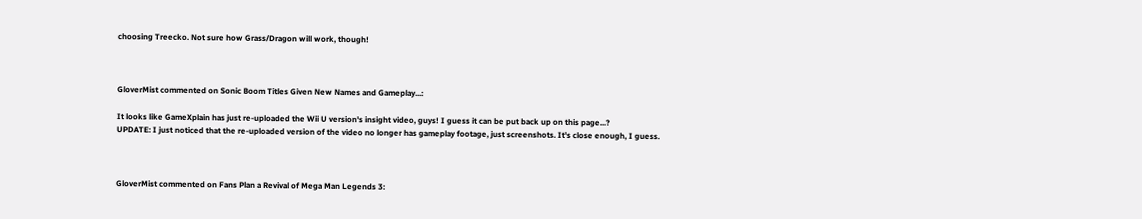choosing Treecko. Not sure how Grass/Dragon will work, though!



GloverMist commented on Sonic Boom Titles Given New Names and Gameplay...:

It looks like GameXplain has just re-uploaded the Wii U version's insight video, guys! I guess it can be put back up on this page...?
UPDATE: I just noticed that the re-uploaded version of the video no longer has gameplay footage, just screenshots. It's close enough, I guess.



GloverMist commented on Fans Plan a Revival of Mega Man Legends 3: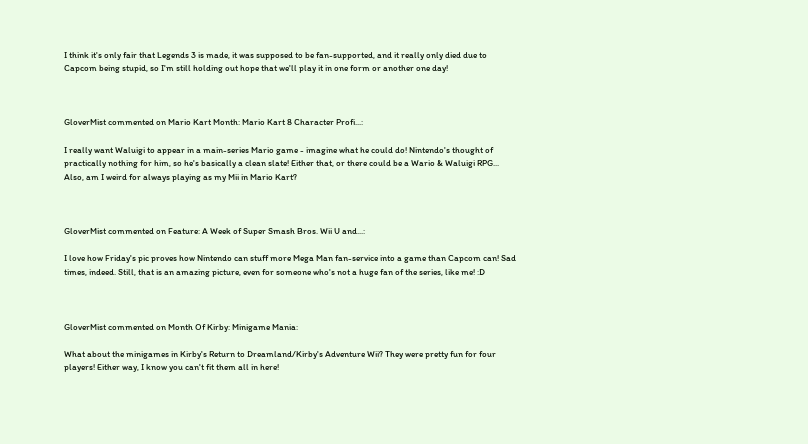I think it's only fair that Legends 3 is made, it was supposed to be fan-supported, and it really only died due to Capcom being stupid, so I'm still holding out hope that we'll play it in one form or another one day!



GloverMist commented on Mario Kart Month: Mario Kart 8 Character Profi...:

I really want Waluigi to appear in a main-series Mario game - imagine what he could do! Nintendo's thought of practically nothing for him, so he's basically a clean slate! Either that, or there could be a Wario & Waluigi RPG...
Also, am I weird for always playing as my Mii in Mario Kart?



GloverMist commented on Feature: A Week of Super Smash Bros. Wii U and...:

I love how Friday's pic proves how Nintendo can stuff more Mega Man fan-service into a game than Capcom can! Sad times, indeed. Still, that is an amazing picture, even for someone who's not a huge fan of the series, like me! :D



GloverMist commented on Month Of Kirby: Minigame Mania:

What about the minigames in Kirby's Return to Dreamland/Kirby's Adventure Wii? They were pretty fun for four players! Either way, I know you can't fit them all in here!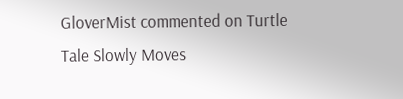GloverMist commented on Turtle Tale Slowly Moves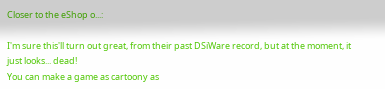Closer to the eShop o...:

I'm sure this'll turn out great, from their past DSiWare record, but at the moment, it just looks... dead!
You can make a game as cartoony as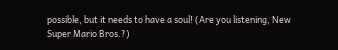possible, but it needs to have a soul! (Are you listening, New Super Mario Bros.?)